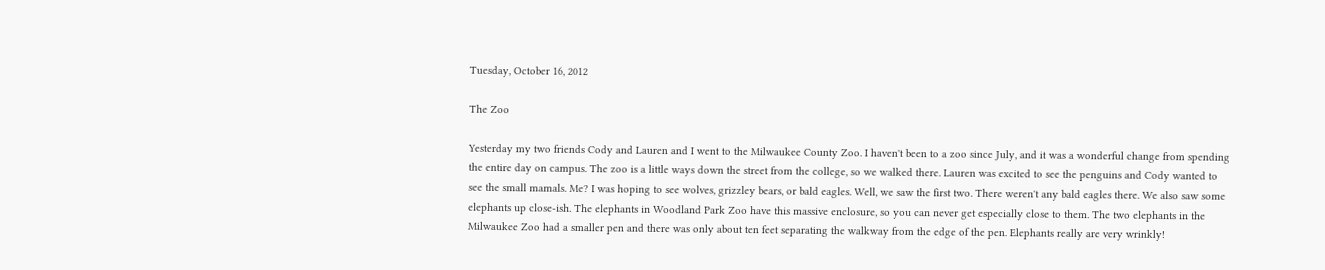Tuesday, October 16, 2012

The Zoo

Yesterday my two friends Cody and Lauren and I went to the Milwaukee County Zoo. I haven't been to a zoo since July, and it was a wonderful change from spending the entire day on campus. The zoo is a little ways down the street from the college, so we walked there. Lauren was excited to see the penguins and Cody wanted to see the small mamals. Me? I was hoping to see wolves, grizzley bears, or bald eagles. Well, we saw the first two. There weren't any bald eagles there. We also saw some elephants up close-ish. The elephants in Woodland Park Zoo have this massive enclosure, so you can never get especially close to them. The two elephants in the Milwaukee Zoo had a smaller pen and there was only about ten feet separating the walkway from the edge of the pen. Elephants really are very wrinkly!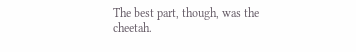The best part, though, was the cheetah.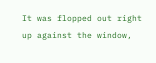It was flopped out right up against the window,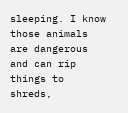sleeping. I know those animals are dangerous and can rip things to shreds,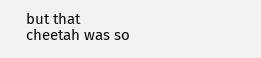but that cheetah was so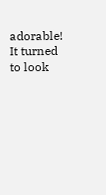adorable! It turned to look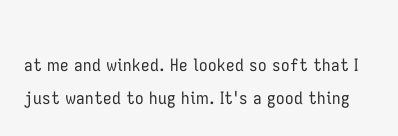at me and winked. He looked so soft that I just wanted to hug him. It's a good thing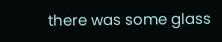there was some glass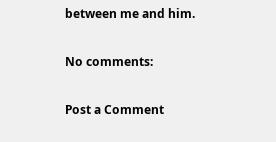between me and him.

No comments:

Post a Comment